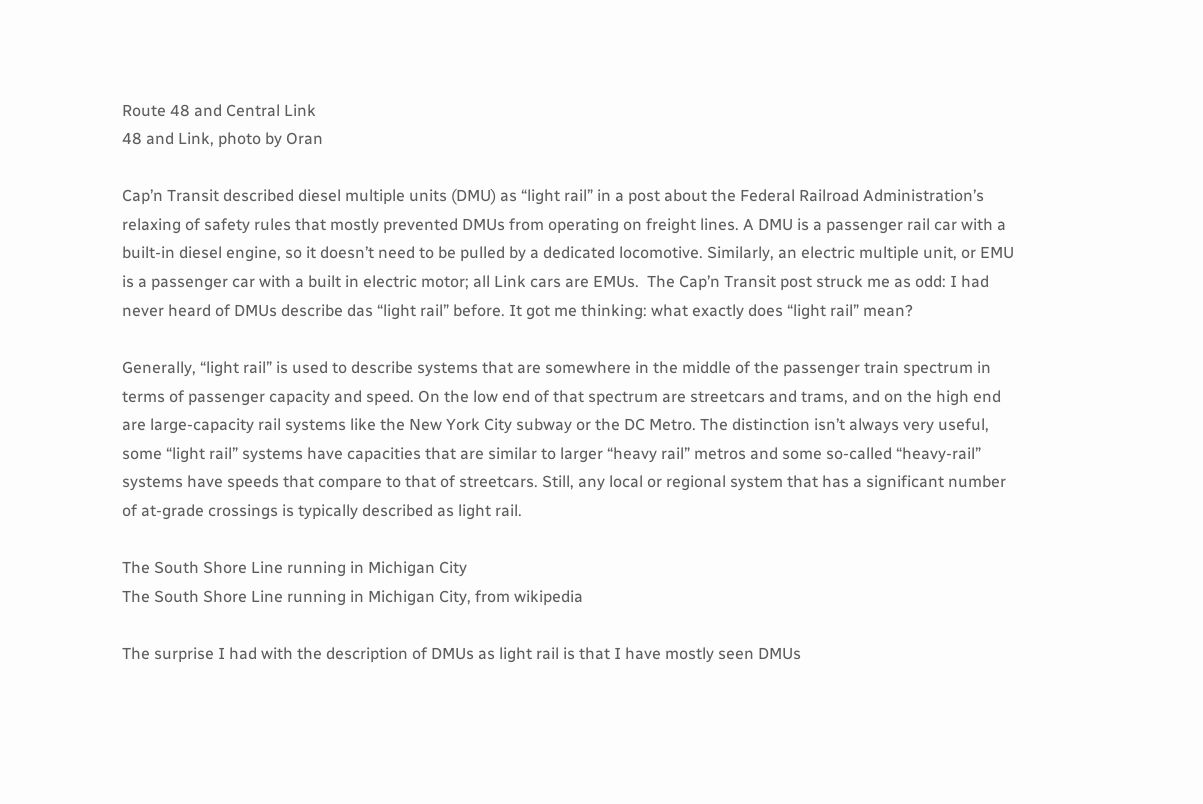Route 48 and Central Link
48 and Link, photo by Oran

Cap’n Transit described diesel multiple units (DMU) as “light rail” in a post about the Federal Railroad Administration’s relaxing of safety rules that mostly prevented DMUs from operating on freight lines. A DMU is a passenger rail car with a built-in diesel engine, so it doesn’t need to be pulled by a dedicated locomotive. Similarly, an electric multiple unit, or EMU is a passenger car with a built in electric motor; all Link cars are EMUs.  The Cap’n Transit post struck me as odd: I had never heard of DMUs describe das “light rail” before. It got me thinking: what exactly does “light rail” mean?

Generally, “light rail” is used to describe systems that are somewhere in the middle of the passenger train spectrum in terms of passenger capacity and speed. On the low end of that spectrum are streetcars and trams, and on the high end are large-capacity rail systems like the New York City subway or the DC Metro. The distinction isn’t always very useful, some “light rail” systems have capacities that are similar to larger “heavy rail” metros and some so-called “heavy-rail” systems have speeds that compare to that of streetcars. Still, any local or regional system that has a significant number of at-grade crossings is typically described as light rail.

The South Shore Line running in Michigan City
The South Shore Line running in Michigan City, from wikipedia

The surprise I had with the description of DMUs as light rail is that I have mostly seen DMUs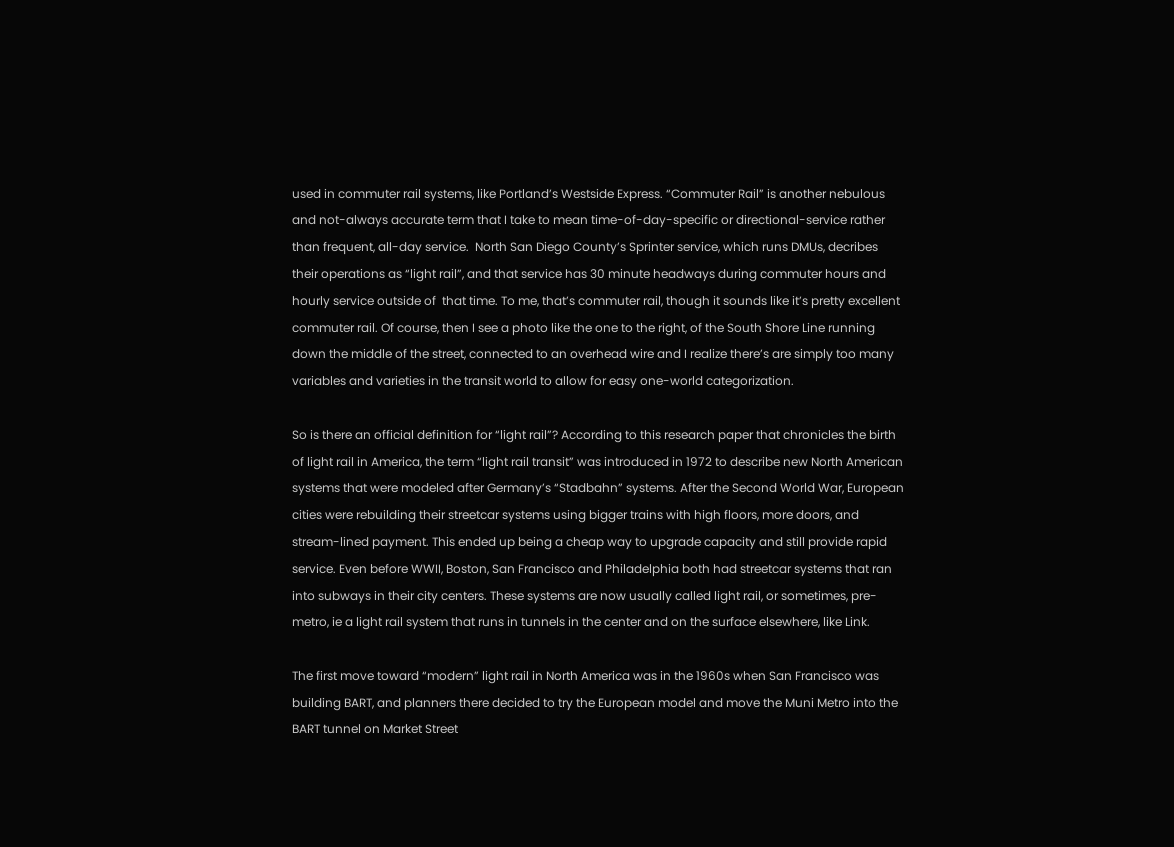used in commuter rail systems, like Portland’s Westside Express. “Commuter Rail” is another nebulous and not-always accurate term that I take to mean time-of-day-specific or directional-service rather than frequent, all-day service.  North San Diego County’s Sprinter service, which runs DMUs, decribes their operations as “light rail”, and that service has 30 minute headways during commuter hours and hourly service outside of  that time. To me, that’s commuter rail, though it sounds like it’s pretty excellent commuter rail. Of course, then I see a photo like the one to the right, of the South Shore Line running down the middle of the street, connected to an overhead wire and I realize there’s are simply too many variables and varieties in the transit world to allow for easy one-world categorization.

So is there an official definition for “light rail”? According to this research paper that chronicles the birth of light rail in America, the term “light rail transit” was introduced in 1972 to describe new North American systems that were modeled after Germany’s “Stadbahn” systems. After the Second World War, European cities were rebuilding their streetcar systems using bigger trains with high floors, more doors, and stream-lined payment. This ended up being a cheap way to upgrade capacity and still provide rapid service. Even before WWII, Boston, San Francisco and Philadelphia both had streetcar systems that ran into subways in their city centers. These systems are now usually called light rail, or sometimes, pre-metro, ie a light rail system that runs in tunnels in the center and on the surface elsewhere, like Link.

The first move toward “modern” light rail in North America was in the 1960s when San Francisco was building BART, and planners there decided to try the European model and move the Muni Metro into the BART tunnel on Market Street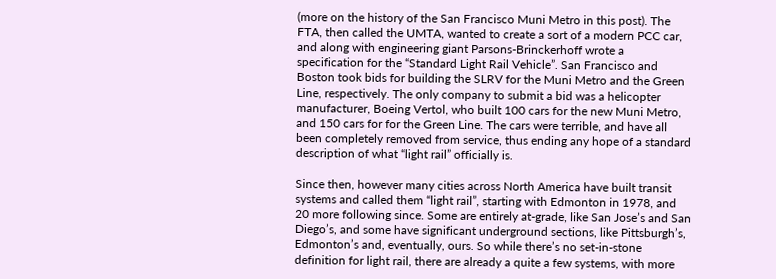(more on the history of the San Francisco Muni Metro in this post). The FTA, then called the UMTA, wanted to create a sort of a modern PCC car, and along with engineering giant Parsons-Brinckerhoff wrote a specification for the “Standard Light Rail Vehicle”. San Francisco and Boston took bids for building the SLRV for the Muni Metro and the Green Line, respectively. The only company to submit a bid was a helicopter manufacturer, Boeing Vertol, who built 100 cars for the new Muni Metro, and 150 cars for for the Green Line. The cars were terrible, and have all been completely removed from service, thus ending any hope of a standard description of what “light rail” officially is.

Since then, however many cities across North America have built transit systems and called them “light rail”, starting with Edmonton in 1978, and 20 more following since. Some are entirely at-grade, like San Jose’s and San Diego’s, and some have significant underground sections, like Pittsburgh’s, Edmonton’s and, eventually, ours. So while there’s no set-in-stone definition for light rail, there are already a quite a few systems, with more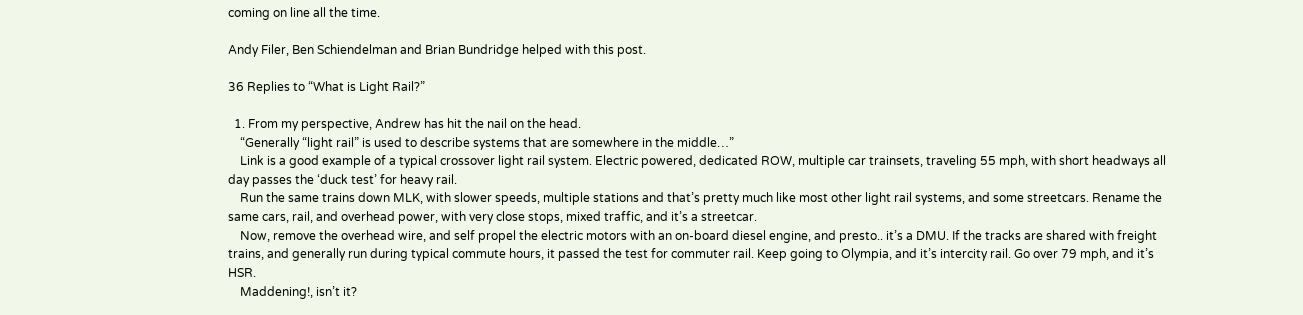coming on line all the time.

Andy Filer, Ben Schiendelman and Brian Bundridge helped with this post.

36 Replies to “What is Light Rail?”

  1. From my perspective, Andrew has hit the nail on the head.
    “Generally “light rail” is used to describe systems that are somewhere in the middle…”
    Link is a good example of a typical crossover light rail system. Electric powered, dedicated ROW, multiple car trainsets, traveling 55 mph, with short headways all day passes the ‘duck test’ for heavy rail.
    Run the same trains down MLK, with slower speeds, multiple stations and that’s pretty much like most other light rail systems, and some streetcars. Rename the same cars, rail, and overhead power, with very close stops, mixed traffic, and it’s a streetcar.
    Now, remove the overhead wire, and self propel the electric motors with an on-board diesel engine, and presto.. it’s a DMU. If the tracks are shared with freight trains, and generally run during typical commute hours, it passed the test for commuter rail. Keep going to Olympia, and it’s intercity rail. Go over 79 mph, and it’s HSR.
    Maddening!, isn’t it?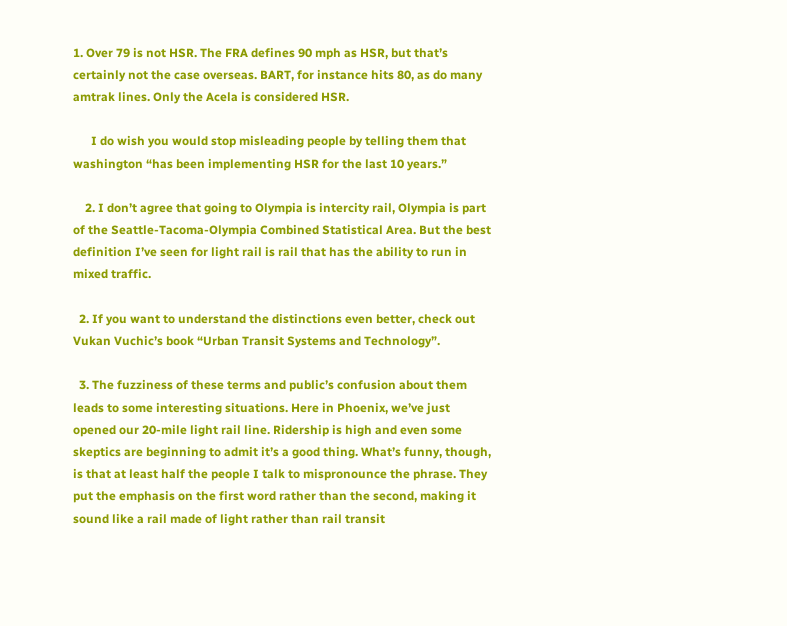1. Over 79 is not HSR. The FRA defines 90 mph as HSR, but that’s certainly not the case overseas. BART, for instance hits 80, as do many amtrak lines. Only the Acela is considered HSR.

      I do wish you would stop misleading people by telling them that washington “has been implementing HSR for the last 10 years.”

    2. I don’t agree that going to Olympia is intercity rail, Olympia is part of the Seattle-Tacoma-Olympia Combined Statistical Area. But the best definition I’ve seen for light rail is rail that has the ability to run in mixed traffic.

  2. If you want to understand the distinctions even better, check out Vukan Vuchic’s book “Urban Transit Systems and Technology”.

  3. The fuzziness of these terms and public’s confusion about them leads to some interesting situations. Here in Phoenix, we’ve just opened our 20-mile light rail line. Ridership is high and even some skeptics are beginning to admit it’s a good thing. What’s funny, though, is that at least half the people I talk to mispronounce the phrase. They put the emphasis on the first word rather than the second, making it sound like a rail made of light rather than rail transit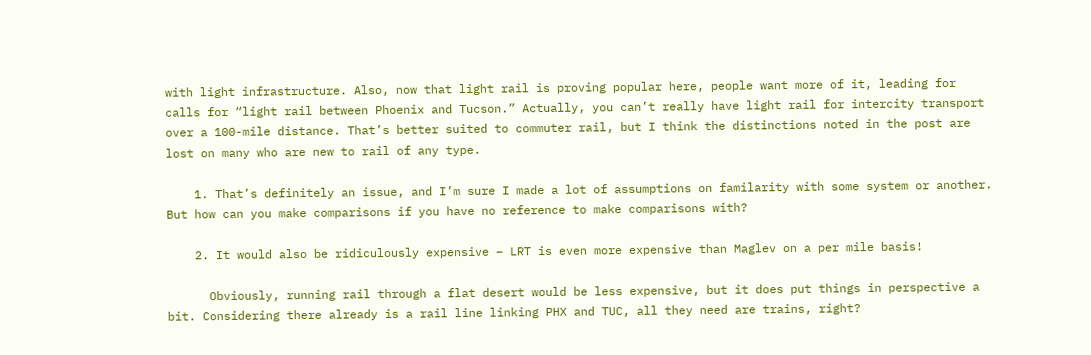with light infrastructure. Also, now that light rail is proving popular here, people want more of it, leading for calls for “light rail between Phoenix and Tucson.” Actually, you can’t really have light rail for intercity transport over a 100-mile distance. That’s better suited to commuter rail, but I think the distinctions noted in the post are lost on many who are new to rail of any type.

    1. That’s definitely an issue, and I’m sure I made a lot of assumptions on familarity with some system or another. But how can you make comparisons if you have no reference to make comparisons with?

    2. It would also be ridiculously expensive – LRT is even more expensive than Maglev on a per mile basis!

      Obviously, running rail through a flat desert would be less expensive, but it does put things in perspective a bit. Considering there already is a rail line linking PHX and TUC, all they need are trains, right?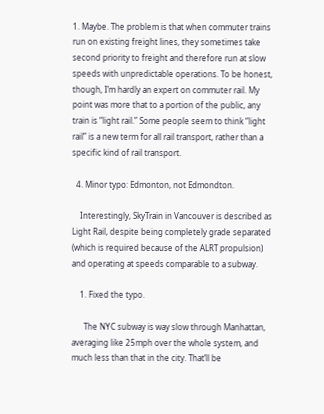1. Maybe. The problem is that when commuter trains run on existing freight lines, they sometimes take second priority to freight and therefore run at slow speeds with unpredictable operations. To be honest, though, I’m hardly an expert on commuter rail. My point was more that to a portion of the public, any train is “light rail.” Some people seem to think “light rail” is a new term for all rail transport, rather than a specific kind of rail transport.

  4. Minor typo: Edmonton, not Edmondton.

    Interestingly, SkyTrain in Vancouver is described as Light Rail, despite being completely grade separated (which is required because of the ALRT propulsion) and operating at speeds comparable to a subway.

    1. Fixed the typo.

      The NYC subway is way slow through Manhattan, averaging like 25mph over the whole system, and much less than that in the city. That’ll be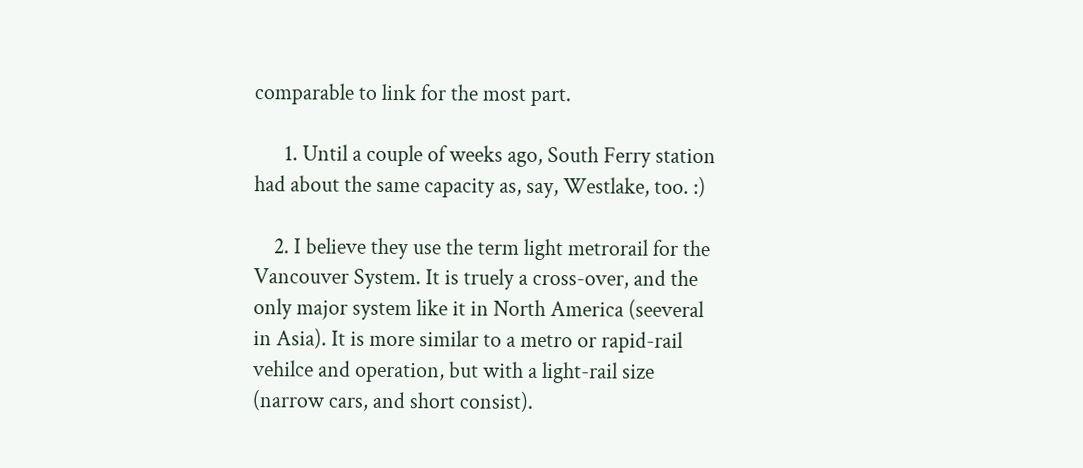comparable to link for the most part.

      1. Until a couple of weeks ago, South Ferry station had about the same capacity as, say, Westlake, too. :)

    2. I believe they use the term light metrorail for the Vancouver System. It is truely a cross-over, and the only major system like it in North America (seeveral in Asia). It is more similar to a metro or rapid-rail vehilce and operation, but with a light-rail size (narrow cars, and short consist).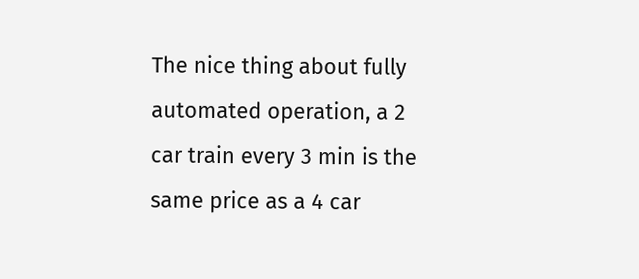The nice thing about fully automated operation, a 2 car train every 3 min is the same price as a 4 car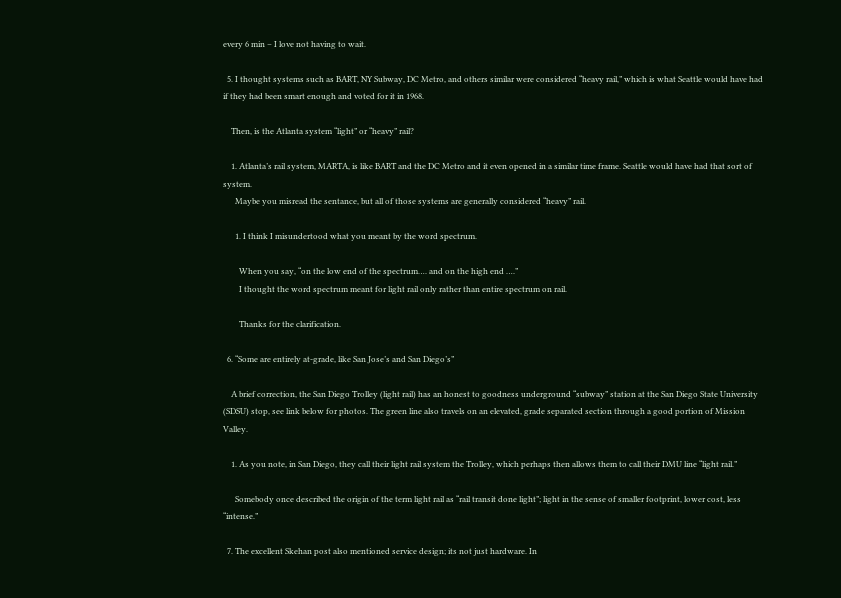every 6 min – I love not having to wait.

  5. I thought systems such as BART, NY Subway, DC Metro, and others similar were considered “heavy rail,” which is what Seattle would have had if they had been smart enough and voted for it in 1968.

    Then, is the Atlanta system “light” or “heavy” rail?

    1. Atlanta’s rail system, MARTA, is like BART and the DC Metro and it even opened in a similar time frame. Seattle would have had that sort of system.
      Maybe you misread the sentance, but all of those systems are generally considered “heavy” rail.

      1. I think I misundertood what you meant by the word spectrum.

        When you say, “on the low end of the spectrum…. and on the high end ….”
        I thought the word spectrum meant for light rail only rather than entire spectrum on rail.

        Thanks for the clarification.

  6. “Some are entirely at-grade, like San Jose’s and San Diego’s”

    A brief correction, the San Diego Trolley (light rail) has an honest to goodness underground “subway” station at the San Diego State University (SDSU) stop, see link below for photos. The green line also travels on an elevated, grade separated section through a good portion of Mission Valley.

    1. As you note, in San Diego, they call their light rail system the Trolley, which perhaps then allows them to call their DMU line “light rail.”

      Somebody once described the origin of the term light rail as “rail transit done light”; light in the sense of smaller footprint, lower cost, less “intense.”

  7. The excellent Skehan post also mentioned service design; its not just hardware. In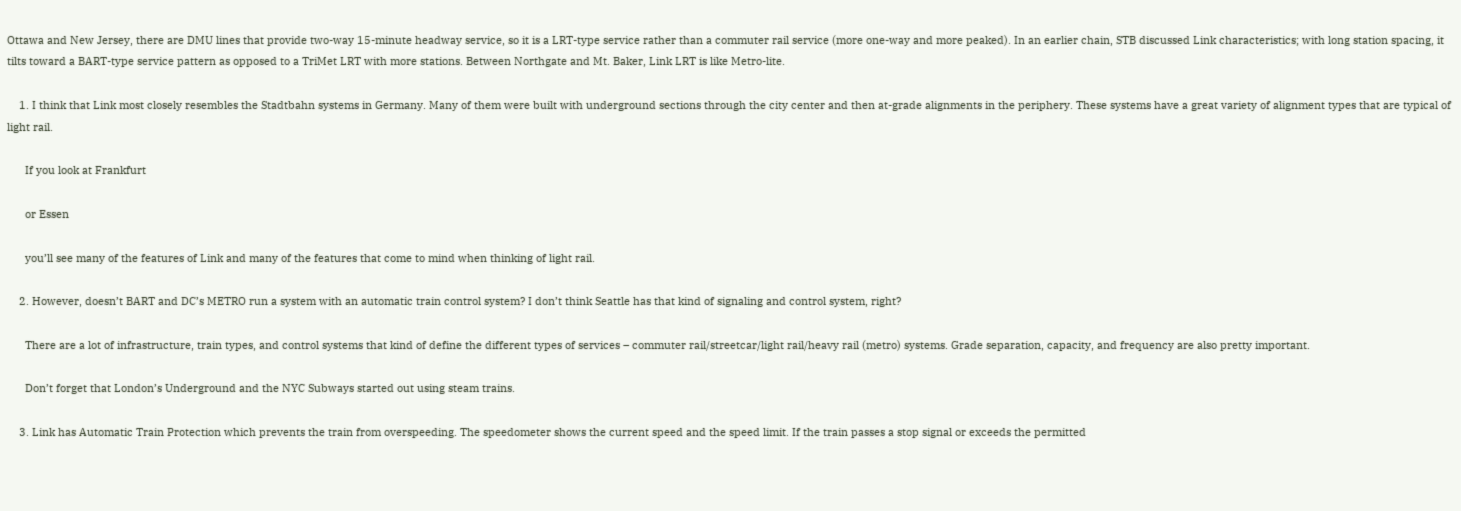Ottawa and New Jersey, there are DMU lines that provide two-way 15-minute headway service, so it is a LRT-type service rather than a commuter rail service (more one-way and more peaked). In an earlier chain, STB discussed Link characteristics; with long station spacing, it tilts toward a BART-type service pattern as opposed to a TriMet LRT with more stations. Between Northgate and Mt. Baker, Link LRT is like Metro-lite.

    1. I think that Link most closely resembles the Stadtbahn systems in Germany. Many of them were built with underground sections through the city center and then at-grade alignments in the periphery. These systems have a great variety of alignment types that are typical of light rail.

      If you look at Frankfurt

      or Essen

      you’ll see many of the features of Link and many of the features that come to mind when thinking of light rail.

    2. However, doesn’t BART and DC’s METRO run a system with an automatic train control system? I don’t think Seattle has that kind of signaling and control system, right?

      There are a lot of infrastructure, train types, and control systems that kind of define the different types of services – commuter rail/streetcar/light rail/heavy rail (metro) systems. Grade separation, capacity, and frequency are also pretty important.

      Don’t forget that London’s Underground and the NYC Subways started out using steam trains.

    3. Link has Automatic Train Protection which prevents the train from overspeeding. The speedometer shows the current speed and the speed limit. If the train passes a stop signal or exceeds the permitted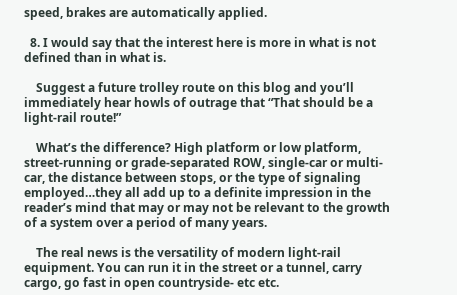speed, brakes are automatically applied.

  8. I would say that the interest here is more in what is not defined than in what is.

    Suggest a future trolley route on this blog and you’ll immediately hear howls of outrage that “That should be a light-rail route!”

    What’s the difference? High platform or low platform, street-running or grade-separated ROW, single-car or multi-car, the distance between stops, or the type of signaling employed…they all add up to a definite impression in the reader’s mind that may or may not be relevant to the growth of a system over a period of many years.

    The real news is the versatility of modern light-rail equipment. You can run it in the street or a tunnel, carry cargo, go fast in open countryside- etc etc.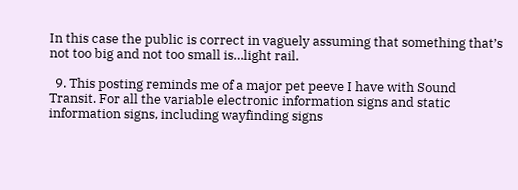In this case the public is correct in vaguely assuming that something that’s not too big and not too small is…light rail.

  9. This posting reminds me of a major pet peeve I have with Sound Transit. For all the variable electronic information signs and static information signs, including wayfinding signs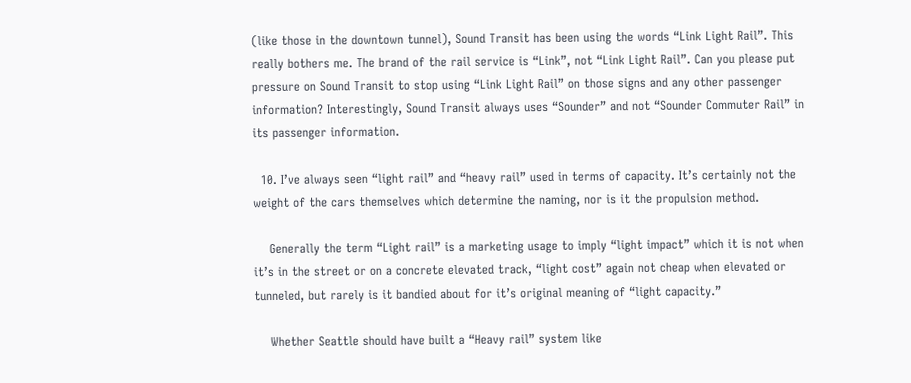(like those in the downtown tunnel), Sound Transit has been using the words “Link Light Rail”. This really bothers me. The brand of the rail service is “Link”, not “Link Light Rail”. Can you please put pressure on Sound Transit to stop using “Link Light Rail” on those signs and any other passenger information? Interestingly, Sound Transit always uses “Sounder” and not “Sounder Commuter Rail” in its passenger information.

  10. I’ve always seen “light rail” and “heavy rail” used in terms of capacity. It’s certainly not the weight of the cars themselves which determine the naming, nor is it the propulsion method.

    Generally the term “Light rail” is a marketing usage to imply “light impact” which it is not when it’s in the street or on a concrete elevated track, “light cost” again not cheap when elevated or tunneled, but rarely is it bandied about for it’s original meaning of “light capacity.”

    Whether Seattle should have built a “Heavy rail” system like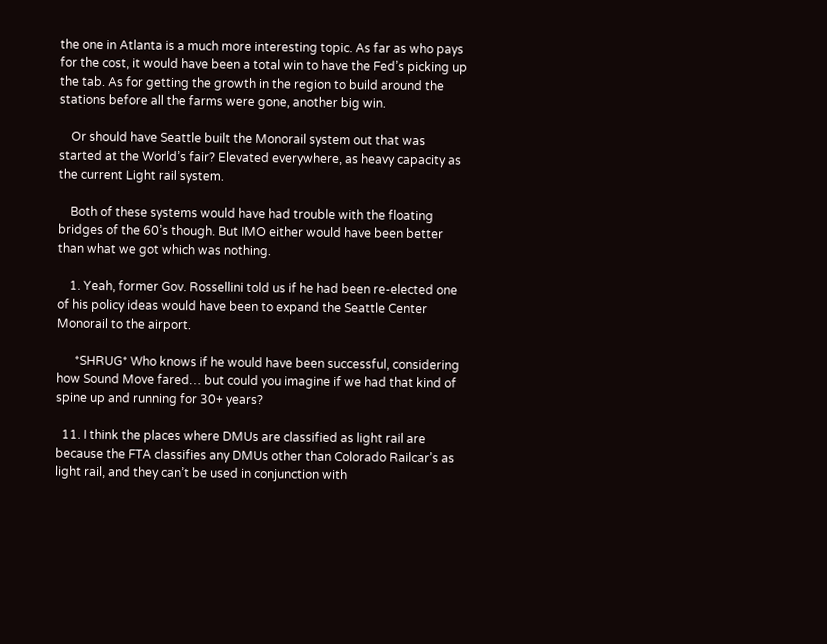the one in Atlanta is a much more interesting topic. As far as who pays for the cost, it would have been a total win to have the Fed’s picking up the tab. As for getting the growth in the region to build around the stations before all the farms were gone, another big win.

    Or should have Seattle built the Monorail system out that was started at the World’s fair? Elevated everywhere, as heavy capacity as the current Light rail system.

    Both of these systems would have had trouble with the floating bridges of the 60’s though. But IMO either would have been better than what we got which was nothing.

    1. Yeah, former Gov. Rossellini told us if he had been re-elected one of his policy ideas would have been to expand the Seattle Center Monorail to the airport.

      *SHRUG* Who knows if he would have been successful, considering how Sound Move fared… but could you imagine if we had that kind of spine up and running for 30+ years?

  11. I think the places where DMUs are classified as light rail are because the FTA classifies any DMUs other than Colorado Railcar’s as light rail, and they can’t be used in conjunction with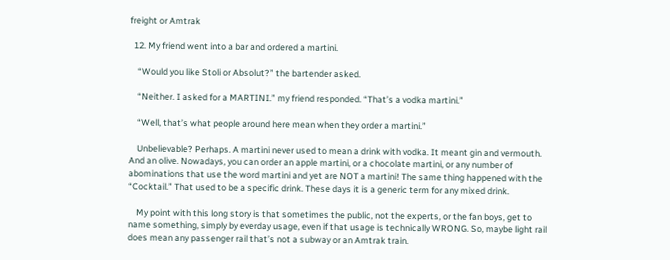freight or Amtrak

  12. My friend went into a bar and ordered a martini.

    “Would you like Stoli or Absolut?” the bartender asked.

    “Neither. I asked for a MARTINI.” my friend responded. “That’s a vodka martini.”

    “Well, that’s what people around here mean when they order a martini.”

    Unbelievable? Perhaps. A martini never used to mean a drink with vodka. It meant gin and vermouth. And an olive. Nowadays, you can order an apple martini, or a chocolate martini, or any number of abominations that use the word martini and yet are NOT a martini! The same thing happened with the “Cocktail.” That used to be a specific drink. These days it is a generic term for any mixed drink.

    My point with this long story is that sometimes the public, not the experts, or the fan boys, get to name something, simply by everday usage, even if that usage is technically WRONG. So, maybe light rail does mean any passenger rail that’s not a subway or an Amtrak train.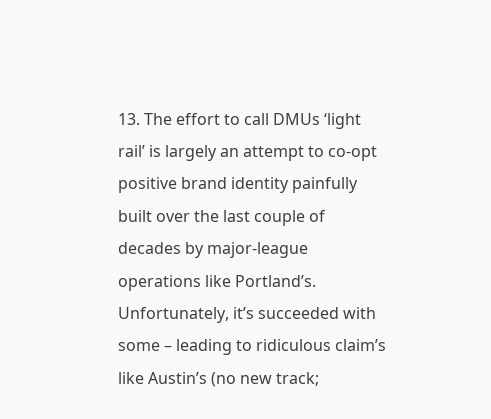13. The effort to call DMUs ‘light rail’ is largely an attempt to co-opt positive brand identity painfully built over the last couple of decades by major-league operations like Portland’s. Unfortunately, it’s succeeded with some – leading to ridiculous claim’s like Austin’s (no new track;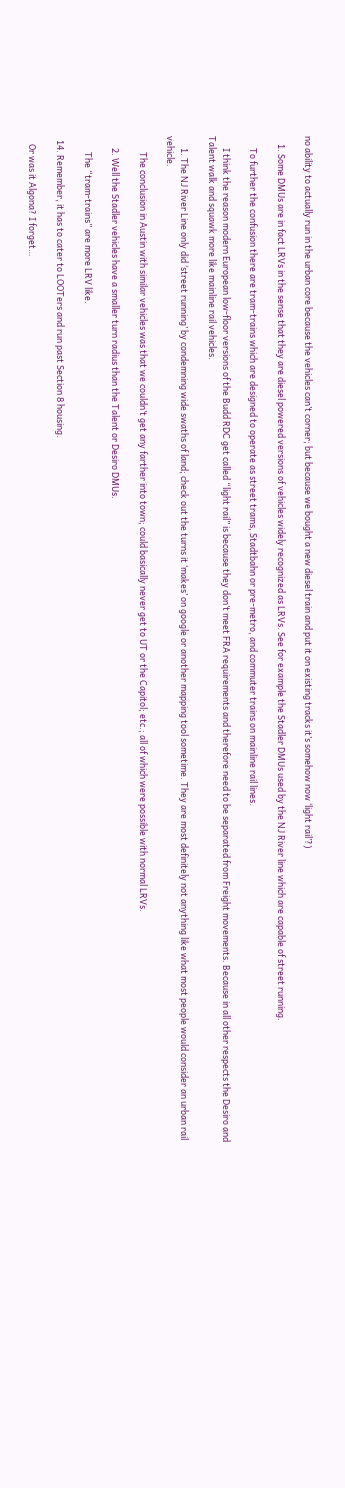no ability to actually run in the urban core because the vehicles can’t corner; but because we bought a new diesel train and put it on existing tracks it’s somehow now ‘light rail’?)

    1. Some DMUs are in fact LRVs in the sense that they are diesel powered versions of vehicles widely recognized as LRVs. See for example the Stadler DMUs used by the NJ River line which are capable of street running.

      To further the confusion there are tram-trains which are designed to operate as street trams, Stadtbahn or pre-metro, and commuter trains on mainline rail lines.

      I think the reason modern European low-floor versions of the Budd RDC get called “light rail” is because they don’t meet FRA requirements and therefore need to be separated from Freight movements. Because in all other respects the Desiro and Talent walk and squawk more like mainline rail vehicles.

      1. The NJ River Line only did ‘street running’ by condemning wide swaths of land; check out the turns it ‘makes’ on google or another mapping tool sometime. They are most definitely not anything like what most people would consider an urban rail vehicle.

        The conclusion in Austin with similar vehicles was that we couldn’t get any farther into town; could basically never get to UT or the Capitol; etc.; all of which were possible with normal LRVs.

      2. Well the Stadler vehicles have a smaller turn radius than the Talent or Desiro DMUs.

        The “tram-trains” are more LRV like.

  14. Remember, it has to cater to LOOTers and run past Section 8 housing.

    Or was it Algona? I forget…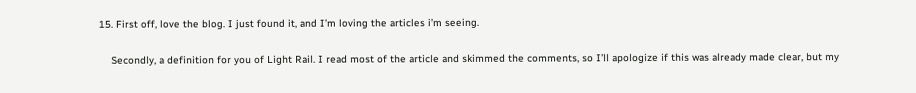15. First off, love the blog. I just found it, and I’m loving the articles i’m seeing.

    Secondly, a definition for you of Light Rail. I read most of the article and skimmed the comments, so I’ll apologize if this was already made clear, but my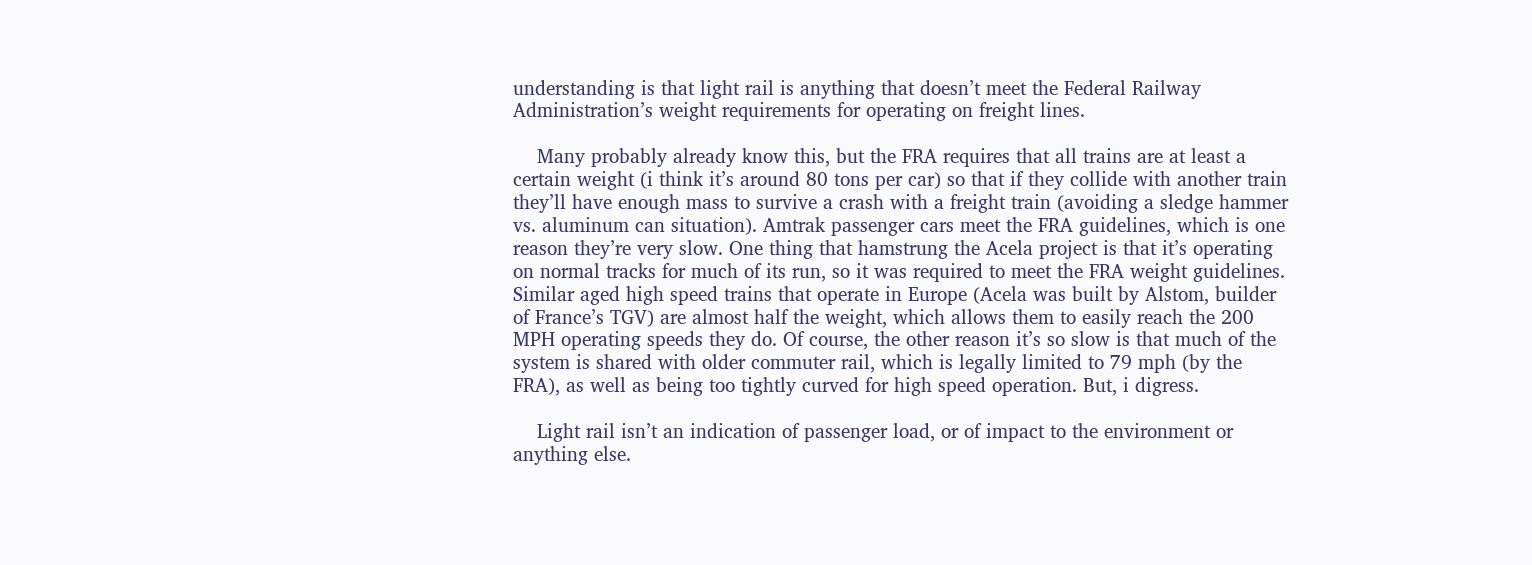understanding is that light rail is anything that doesn’t meet the Federal Railway Administration’s weight requirements for operating on freight lines.

    Many probably already know this, but the FRA requires that all trains are at least a certain weight (i think it’s around 80 tons per car) so that if they collide with another train they’ll have enough mass to survive a crash with a freight train (avoiding a sledge hammer vs. aluminum can situation). Amtrak passenger cars meet the FRA guidelines, which is one reason they’re very slow. One thing that hamstrung the Acela project is that it’s operating on normal tracks for much of its run, so it was required to meet the FRA weight guidelines. Similar aged high speed trains that operate in Europe (Acela was built by Alstom, builder of France’s TGV) are almost half the weight, which allows them to easily reach the 200 MPH operating speeds they do. Of course, the other reason it’s so slow is that much of the system is shared with older commuter rail, which is legally limited to 79 mph (by the FRA), as well as being too tightly curved for high speed operation. But, i digress.

    Light rail isn’t an indication of passenger load, or of impact to the environment or anything else.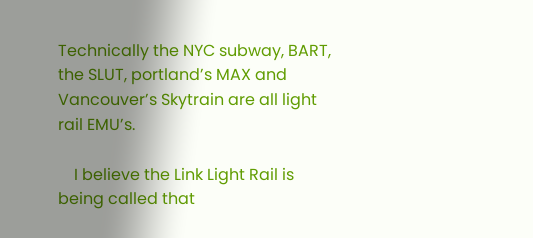Technically the NYC subway, BART, the SLUT, portland’s MAX and Vancouver’s Skytrain are all light rail EMU’s.

    I believe the Link Light Rail is being called that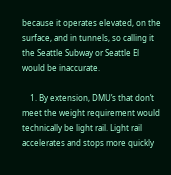because it operates elevated, on the surface, and in tunnels, so calling it the Seattle Subway or Seattle El would be inaccurate.

    1. By extension, DMU’s that don’t meet the weight requirement would technically be light rail. Light rail accelerates and stops more quickly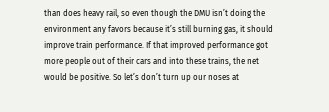than does heavy rail, so even though the DMU isn’t doing the environment any favors because it’s still burning gas, it should improve train performance. If that improved performance got more people out of their cars and into these trains, the net would be positive. So let’s don’t turn up our noses at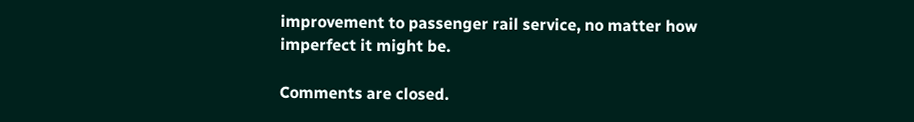improvement to passenger rail service, no matter how imperfect it might be.

Comments are closed.